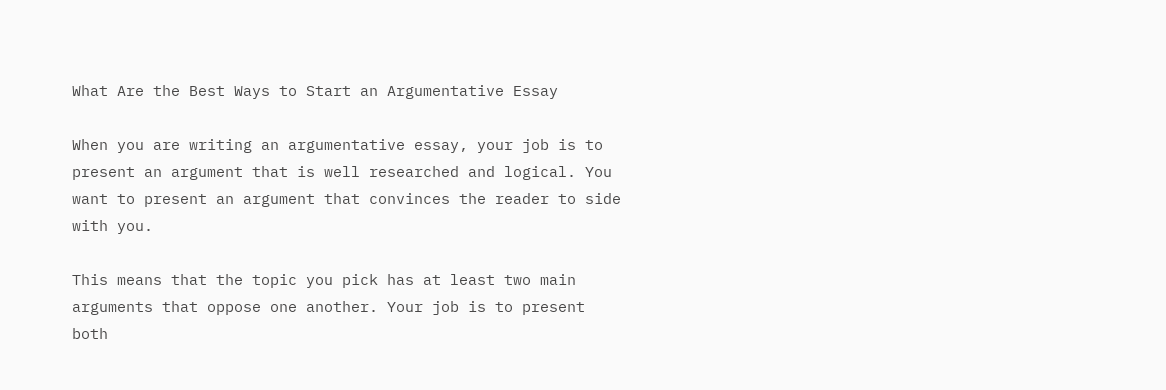What Are the Best Ways to Start an Argumentative Essay

When you are writing an argumentative essay, your job is to present an argument that is well researched and logical. You want to present an argument that convinces the reader to side with you.

This means that the topic you pick has at least two main arguments that oppose one another. Your job is to present both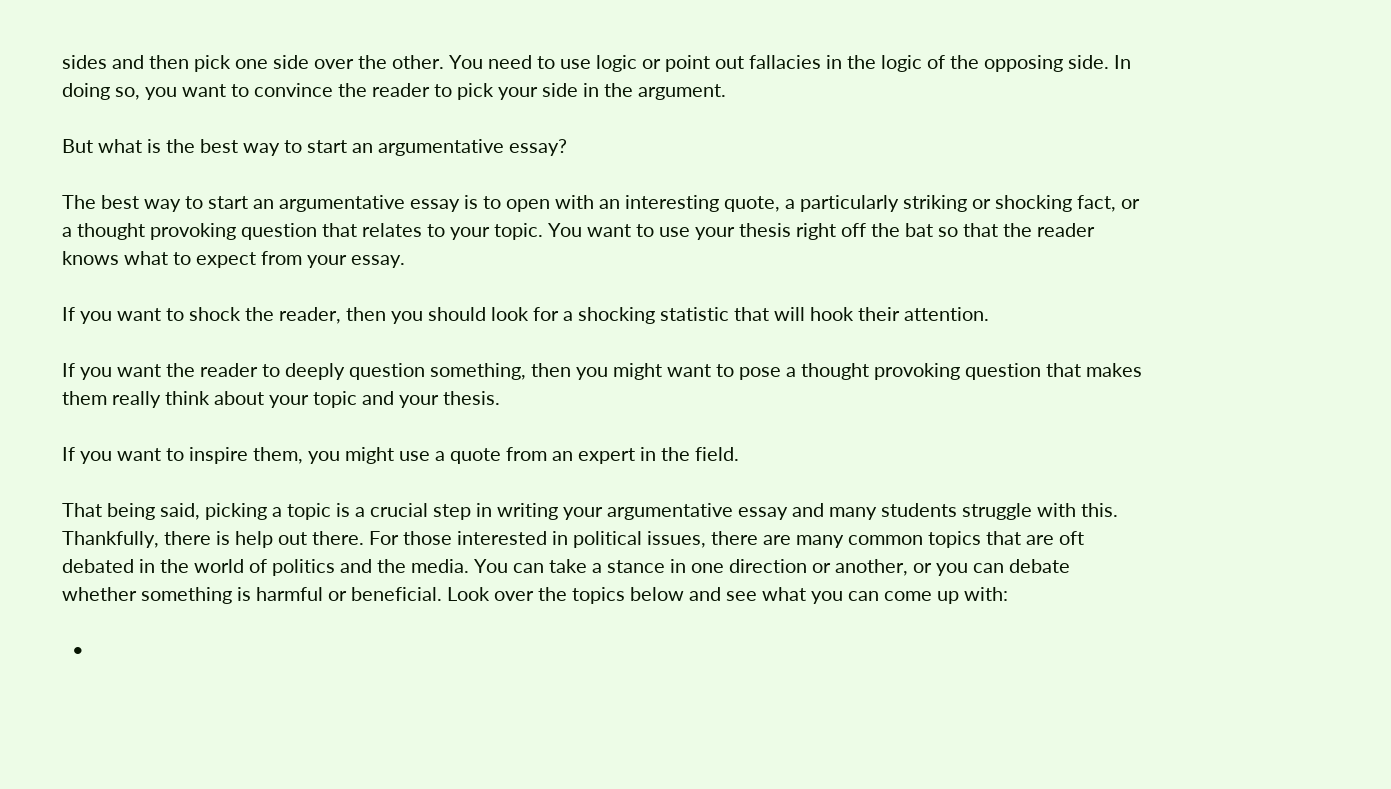sides and then pick one side over the other. You need to use logic or point out fallacies in the logic of the opposing side. In doing so, you want to convince the reader to pick your side in the argument.

But what is the best way to start an argumentative essay?

The best way to start an argumentative essay is to open with an interesting quote, a particularly striking or shocking fact, or a thought provoking question that relates to your topic. You want to use your thesis right off the bat so that the reader knows what to expect from your essay.

If you want to shock the reader, then you should look for a shocking statistic that will hook their attention.

If you want the reader to deeply question something, then you might want to pose a thought provoking question that makes them really think about your topic and your thesis.

If you want to inspire them, you might use a quote from an expert in the field.

That being said, picking a topic is a crucial step in writing your argumentative essay and many students struggle with this. Thankfully, there is help out there. For those interested in political issues, there are many common topics that are oft debated in the world of politics and the media. You can take a stance in one direction or another, or you can debate whether something is harmful or beneficial. Look over the topics below and see what you can come up with:

  •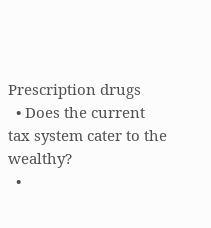Prescription drugs
  • Does the current tax system cater to the wealthy?
  •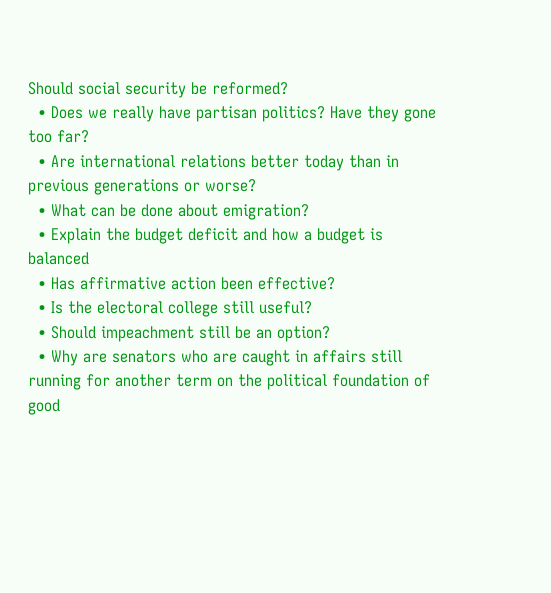Should social security be reformed?
  • Does we really have partisan politics? Have they gone too far?
  • Are international relations better today than in previous generations or worse?
  • What can be done about emigration?
  • Explain the budget deficit and how a budget is balanced
  • Has affirmative action been effective?
  • Is the electoral college still useful?
  • Should impeachment still be an option?
  • Why are senators who are caught in affairs still running for another term on the political foundation of good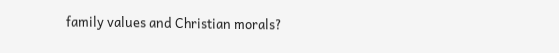family values and Christian morals?